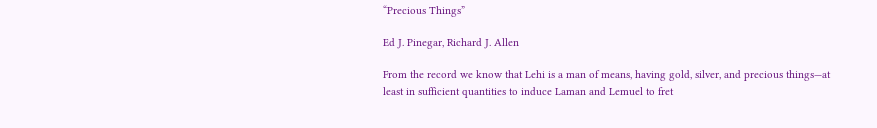“Precious Things”

Ed J. Pinegar, Richard J. Allen

From the record we know that Lehi is a man of means, having gold, silver, and precious things—at least in sufficient quantities to induce Laman and Lemuel to fret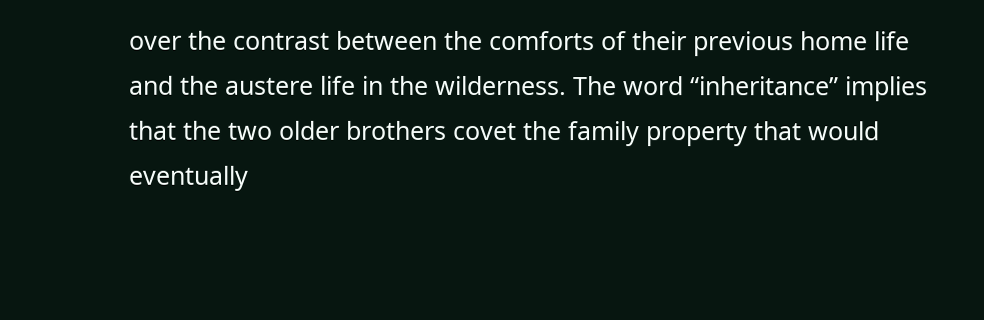over the contrast between the comforts of their previous home life and the austere life in the wilderness. The word “inheritance” implies that the two older brothers covet the family property that would eventually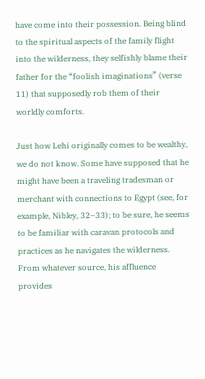have come into their possession. Being blind to the spiritual aspects of the family flight into the wilderness, they selfishly blame their father for the “foolish imaginations” (verse 11) that supposedly rob them of their worldly comforts.

Just how Lehi originally comes to be wealthy, we do not know. Some have supposed that he might have been a traveling tradesman or merchant with connections to Egypt (see, for example, Nibley, 32–33); to be sure, he seems to be familiar with caravan protocols and practices as he navigates the wilderness. From whatever source, his affluence provides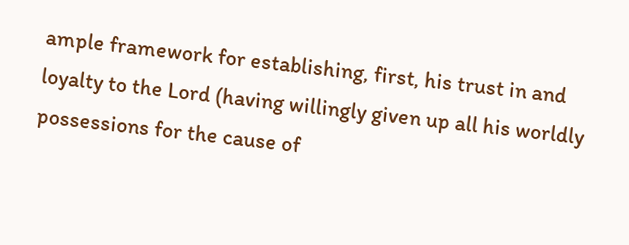ample framework for establishing, first, his trust in and loyalty to the Lord (having willingly given up all his worldly possessions for the cause of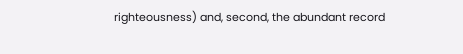righteousness) and, second, the abundant record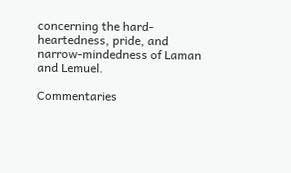concerning the hard-heartedness, pride, and narrow-mindedness of Laman and Lemuel.

Commentaries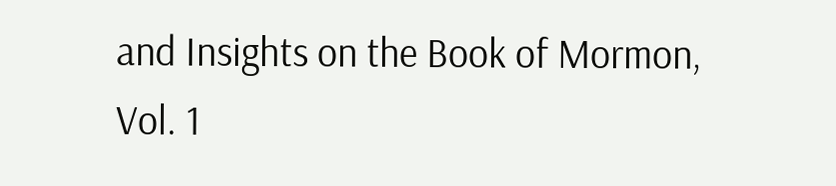and Insights on the Book of Mormon, Vol. 1